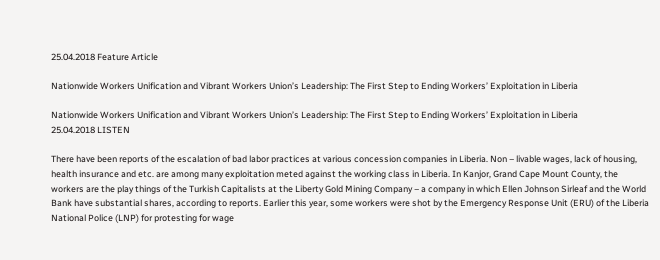25.04.2018 Feature Article

Nationwide Workers Unification and Vibrant Workers Union’s Leadership: The First Step to Ending Workers’ Exploitation in Liberia

Nationwide Workers Unification and Vibrant Workers Union’s Leadership: The First Step to Ending Workers’ Exploitation in Liberia
25.04.2018 LISTEN

There have been reports of the escalation of bad labor practices at various concession companies in Liberia. Non – livable wages, lack of housing, health insurance and etc. are among many exploitation meted against the working class in Liberia. In Kanjor, Grand Cape Mount County, the workers are the play things of the Turkish Capitalists at the Liberty Gold Mining Company – a company in which Ellen Johnson Sirleaf and the World Bank have substantial shares, according to reports. Earlier this year, some workers were shot by the Emergency Response Unit (ERU) of the Liberia National Police (LNP) for protesting for wage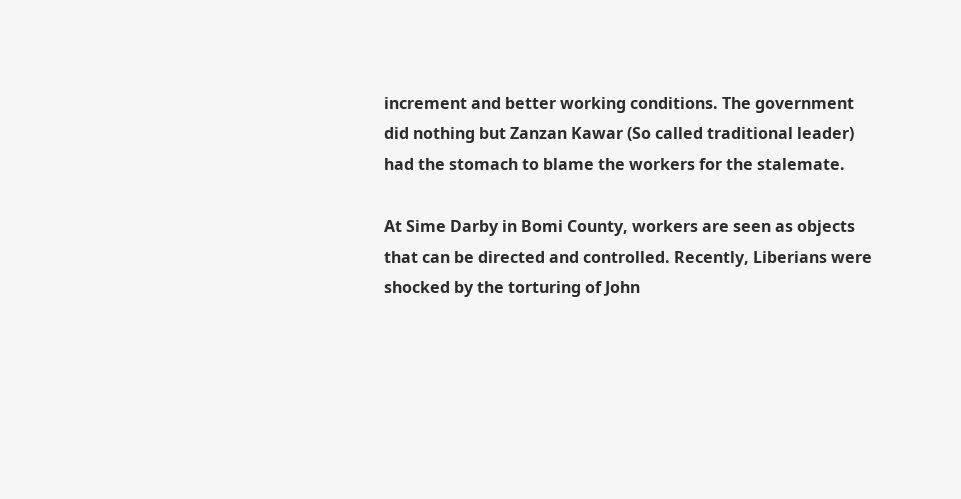increment and better working conditions. The government did nothing but Zanzan Kawar (So called traditional leader) had the stomach to blame the workers for the stalemate.

At Sime Darby in Bomi County, workers are seen as objects that can be directed and controlled. Recently, Liberians were shocked by the torturing of John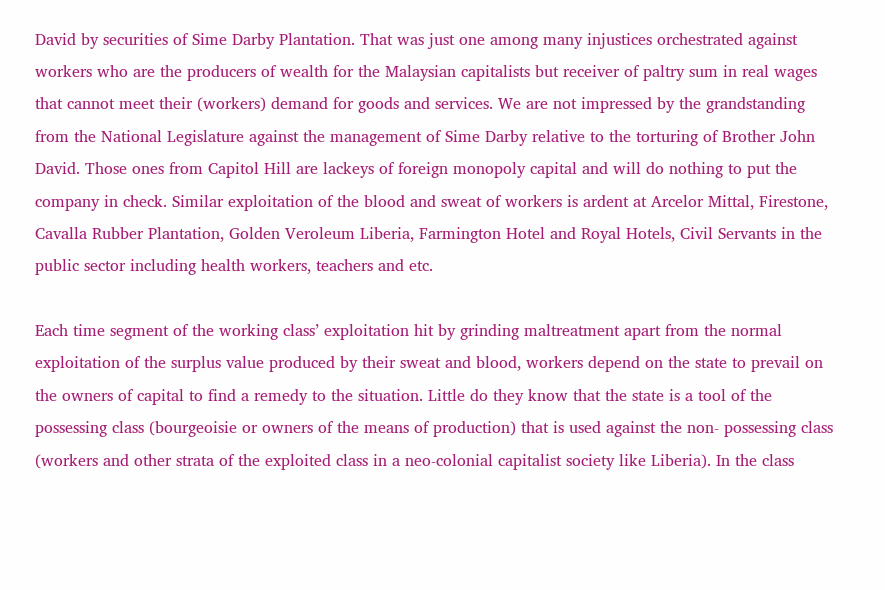David by securities of Sime Darby Plantation. That was just one among many injustices orchestrated against workers who are the producers of wealth for the Malaysian capitalists but receiver of paltry sum in real wages that cannot meet their (workers) demand for goods and services. We are not impressed by the grandstanding from the National Legislature against the management of Sime Darby relative to the torturing of Brother John David. Those ones from Capitol Hill are lackeys of foreign monopoly capital and will do nothing to put the company in check. Similar exploitation of the blood and sweat of workers is ardent at Arcelor Mittal, Firestone, Cavalla Rubber Plantation, Golden Veroleum Liberia, Farmington Hotel and Royal Hotels, Civil Servants in the public sector including health workers, teachers and etc.

Each time segment of the working class’ exploitation hit by grinding maltreatment apart from the normal exploitation of the surplus value produced by their sweat and blood, workers depend on the state to prevail on the owners of capital to find a remedy to the situation. Little do they know that the state is a tool of the possessing class (bourgeoisie or owners of the means of production) that is used against the non- possessing class (workers and other strata of the exploited class in a neo-colonial capitalist society like Liberia). In the class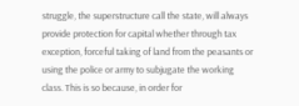struggle, the superstructure call the state, will always provide protection for capital whether through tax exception, forceful taking of land from the peasants or using the police or army to subjugate the working class. This is so because, in order for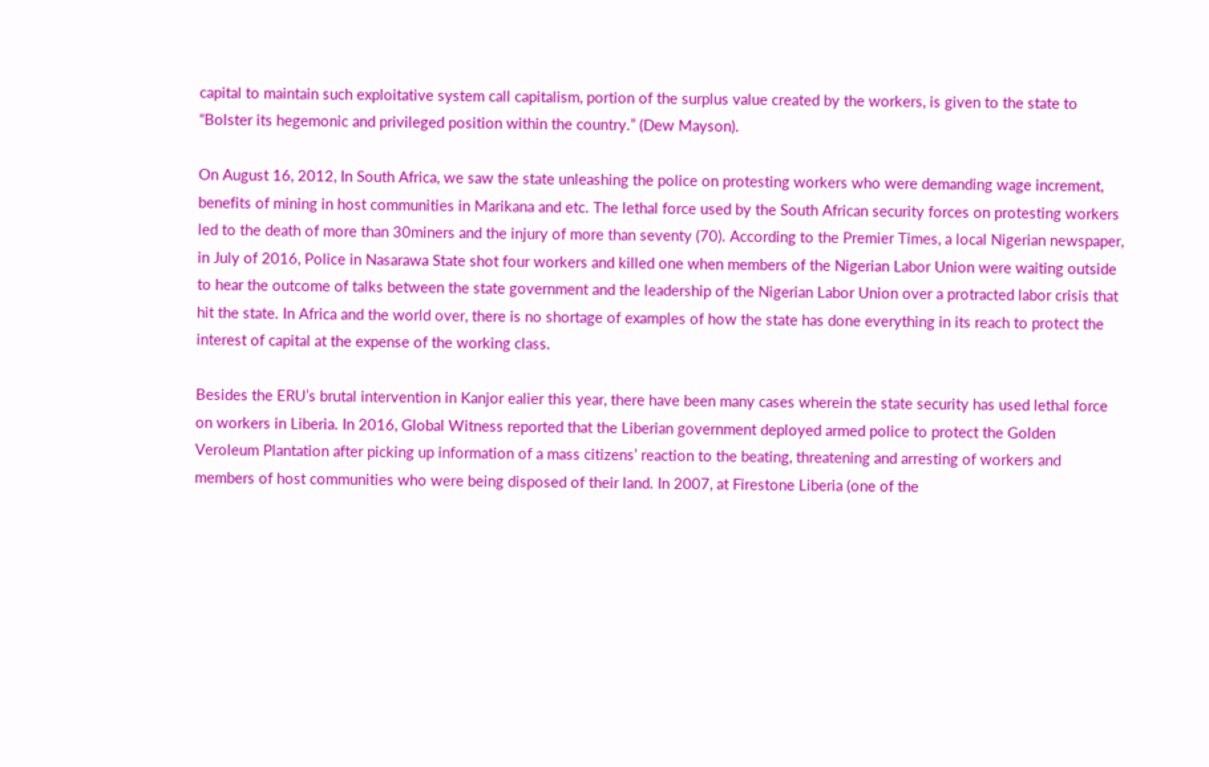capital to maintain such exploitative system call capitalism, portion of the surplus value created by the workers, is given to the state to “Bolster its hegemonic and privileged position within the country.” (Dew Mayson).

On August 16, 2012, In South Africa, we saw the state unleashing the police on protesting workers who were demanding wage increment, benefits of mining in host communities in Marikana and etc. The lethal force used by the South African security forces on protesting workers led to the death of more than 30miners and the injury of more than seventy (70). According to the Premier Times, a local Nigerian newspaper, in July of 2016, Police in Nasarawa State shot four workers and killed one when members of the Nigerian Labor Union were waiting outside to hear the outcome of talks between the state government and the leadership of the Nigerian Labor Union over a protracted labor crisis that hit the state. In Africa and the world over, there is no shortage of examples of how the state has done everything in its reach to protect the interest of capital at the expense of the working class.

Besides the ERU’s brutal intervention in Kanjor ealier this year, there have been many cases wherein the state security has used lethal force on workers in Liberia. In 2016, Global Witness reported that the Liberian government deployed armed police to protect the Golden Veroleum Plantation after picking up information of a mass citizens’ reaction to the beating, threatening and arresting of workers and members of host communities who were being disposed of their land. In 2007, at Firestone Liberia (one of the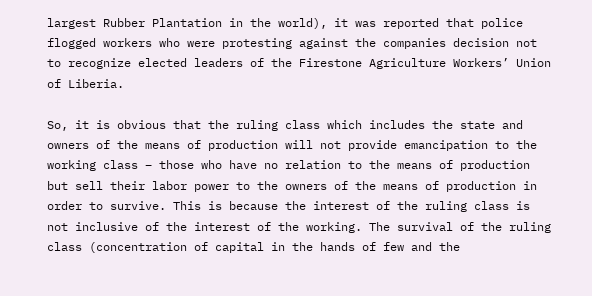largest Rubber Plantation in the world), it was reported that police flogged workers who were protesting against the companies decision not to recognize elected leaders of the Firestone Agriculture Workers’ Union of Liberia.

So, it is obvious that the ruling class which includes the state and owners of the means of production will not provide emancipation to the working class – those who have no relation to the means of production but sell their labor power to the owners of the means of production in order to survive. This is because the interest of the ruling class is not inclusive of the interest of the working. The survival of the ruling class (concentration of capital in the hands of few and the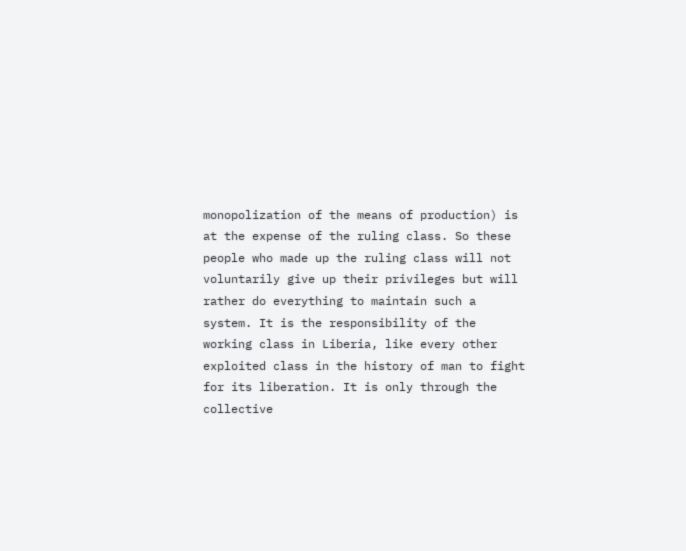monopolization of the means of production) is at the expense of the ruling class. So these people who made up the ruling class will not voluntarily give up their privileges but will rather do everything to maintain such a system. It is the responsibility of the working class in Liberia, like every other exploited class in the history of man to fight for its liberation. It is only through the collective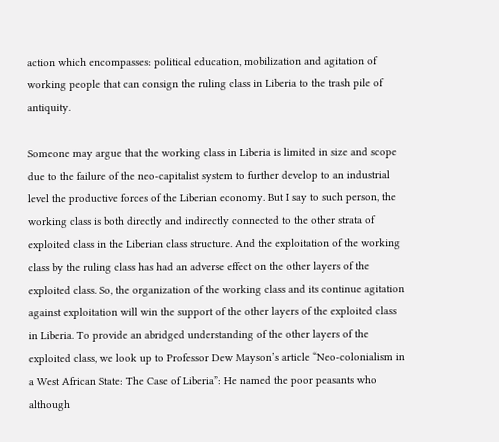action which encompasses: political education, mobilization and agitation of working people that can consign the ruling class in Liberia to the trash pile of antiquity.

Someone may argue that the working class in Liberia is limited in size and scope due to the failure of the neo-capitalist system to further develop to an industrial level the productive forces of the Liberian economy. But I say to such person, the working class is both directly and indirectly connected to the other strata of exploited class in the Liberian class structure. And the exploitation of the working class by the ruling class has had an adverse effect on the other layers of the exploited class. So, the organization of the working class and its continue agitation against exploitation will win the support of the other layers of the exploited class in Liberia. To provide an abridged understanding of the other layers of the exploited class, we look up to Professor Dew Mayson’s article “Neo-colonialism in a West African State: The Case of Liberia”: He named the poor peasants who although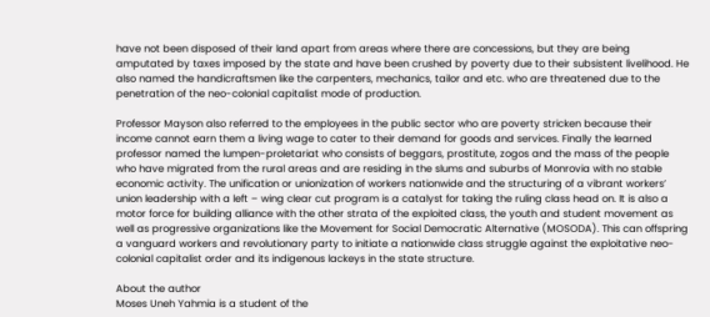have not been disposed of their land apart from areas where there are concessions, but they are being amputated by taxes imposed by the state and have been crushed by poverty due to their subsistent livelihood. He also named the handicraftsmen like the carpenters, mechanics, tailor and etc. who are threatened due to the penetration of the neo-colonial capitalist mode of production.

Professor Mayson also referred to the employees in the public sector who are poverty stricken because their income cannot earn them a living wage to cater to their demand for goods and services. Finally the learned professor named the lumpen-proletariat who consists of beggars, prostitute, zogos and the mass of the people who have migrated from the rural areas and are residing in the slums and suburbs of Monrovia with no stable economic activity. The unification or unionization of workers nationwide and the structuring of a vibrant workers’ union leadership with a left – wing clear cut program is a catalyst for taking the ruling class head on. It is also a motor force for building alliance with the other strata of the exploited class, the youth and student movement as well as progressive organizations like the Movement for Social Democratic Alternative (MOSODA). This can offspring a vanguard workers and revolutionary party to initiate a nationwide class struggle against the exploitative neo-colonial capitalist order and its indigenous lackeys in the state structure.

About the author
Moses Uneh Yahmia is a student of the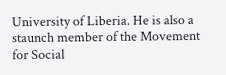University of Liberia. He is also a staunch member of the Movement for Social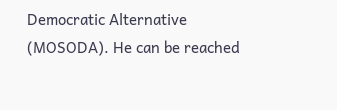Democratic Alternative (MOSODA). He can be reached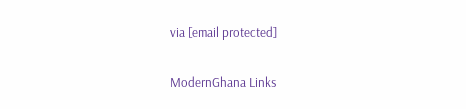via [email protected]

ModernGhana Links